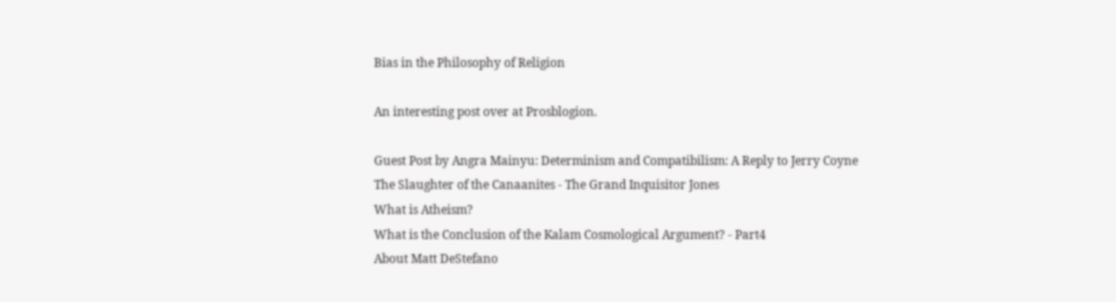Bias in the Philosophy of Religion

An interesting post over at Prosblogion.

Guest Post by Angra Mainyu: Determinism and Compatibilism: A Reply to Jerry Coyne
The Slaughter of the Canaanites - The Grand Inquisitor Jones
What is Atheism?
What is the Conclusion of the Kalam Cosmological Argument? - Part4
About Matt DeStefano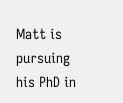Matt is pursuing his PhD in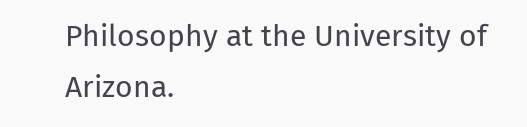Philosophy at the University of Arizona.